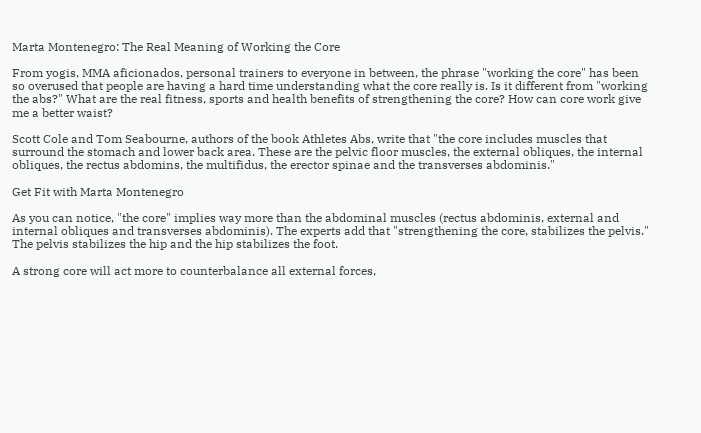Marta Montenegro: The Real Meaning of Working the Core

From yogis, MMA aficionados, personal trainers to everyone in between, the phrase "working the core" has been so overused that people are having a hard time understanding what the core really is. Is it different from "working the abs?" What are the real fitness, sports and health benefits of strengthening the core? How can core work give me a better waist?

Scott Cole and Tom Seabourne, authors of the book Athletes Abs, write that "the core includes muscles that surround the stomach and lower back area. These are the pelvic floor muscles, the external obliques, the internal obliques, the rectus abdomins, the multifidus, the erector spinae and the transverses abdominis."

Get Fit with Marta Montenegro

As you can notice, "the core" implies way more than the abdominal muscles (rectus abdominis, external and internal obliques and transverses abdominis). The experts add that "strengthening the core, stabilizes the pelvis." The pelvis stabilizes the hip and the hip stabilizes the foot.

A strong core will act more to counterbalance all external forces,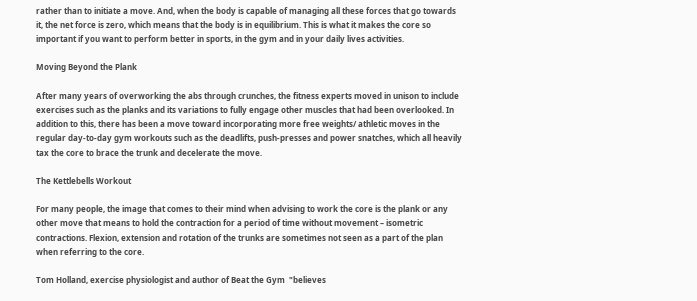rather than to initiate a move. And, when the body is capable of managing all these forces that go towards it, the net force is zero, which means that the body is in equilibrium. This is what it makes the core so important if you want to perform better in sports, in the gym and in your daily lives activities.

Moving Beyond the Plank

After many years of overworking the abs through crunches, the fitness experts moved in unison to include exercises such as the planks and its variations to fully engage other muscles that had been overlooked. In addition to this, there has been a move toward incorporating more free weights/ athletic moves in the regular day-to-day gym workouts such as the deadlifts, push-presses and power snatches, which all heavily tax the core to brace the trunk and decelerate the move.

The Kettlebells Workout

For many people, the image that comes to their mind when advising to work the core is the plank or any other move that means to hold the contraction for a period of time without movement – isometric contractions. Flexion, extension and rotation of the trunks are sometimes not seen as a part of the plan when referring to the core.

Tom Holland, exercise physiologist and author of Beat the Gym  "believes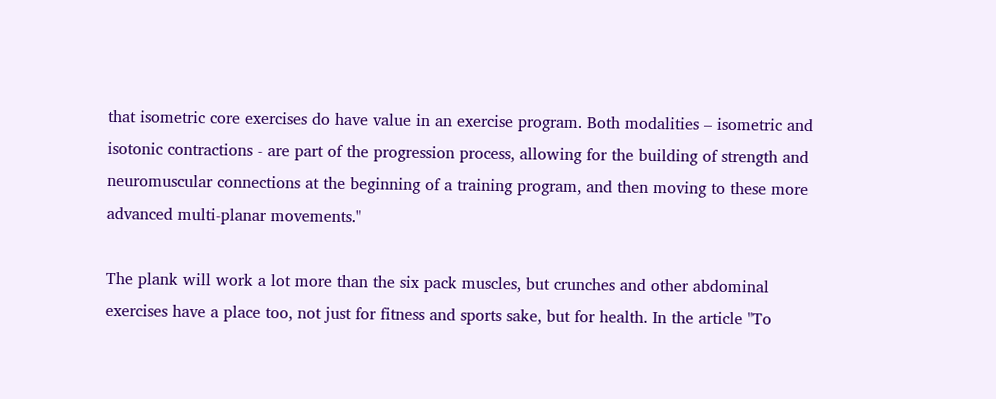that isometric core exercises do have value in an exercise program. Both modalities – isometric and isotonic contractions - are part of the progression process, allowing for the building of strength and neuromuscular connections at the beginning of a training program, and then moving to these more advanced multi-planar movements."

The plank will work a lot more than the six pack muscles, but crunches and other abdominal exercises have a place too, not just for fitness and sports sake, but for health. In the article "To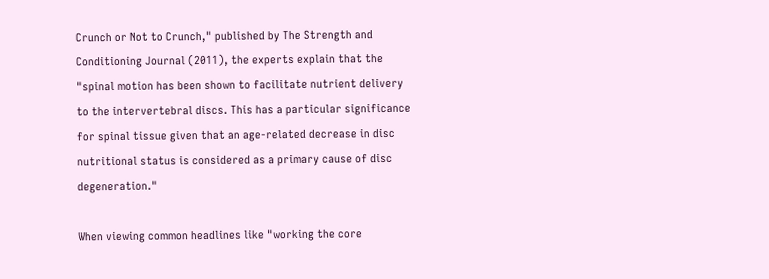Crunch or Not to Crunch," published by The Strength and Conditioning Journal (2011), the experts explain that the "spinal motion has been shown to facilitate nutrient delivery to the intervertebral discs. This has a particular significance for spinal tissue given that an age-related decrease in disc nutritional status is considered as a primary cause of disc degeneration."

When viewing common headlines like "working the core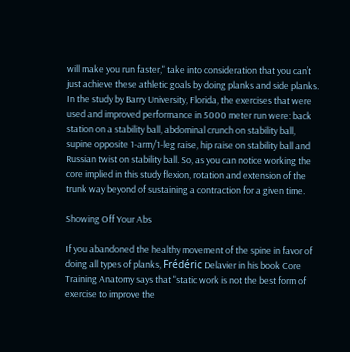will make you run faster," take into consideration that you can’t just achieve these athletic goals by doing planks and side planks.  In the study by Barry University, Florida, the exercises that were used and improved performance in 5000 meter run were: back station on a stability ball, abdominal crunch on stability ball, supine opposite 1-arm/1-leg raise, hip raise on stability ball and Russian twist on stability ball. So, as you can notice working the core implied in this study flexion, rotation and extension of the trunk way beyond of sustaining a contraction for a given time.

Showing Off Your Abs

If you abandoned the healthy movement of the spine in favor of doing all types of planks, Frédéric Delavier in his book Core Training Anatomy says that "static work is not the best form of exercise to improve the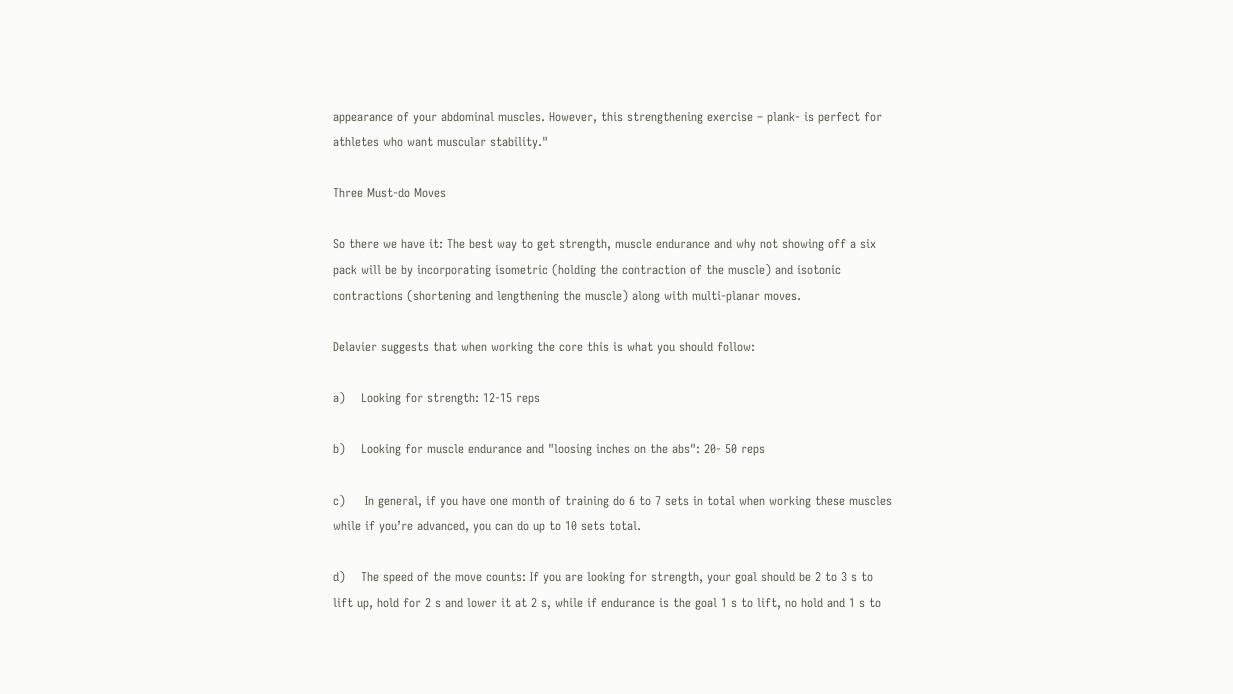appearance of your abdominal muscles. However, this strengthening exercise – plank- is perfect for athletes who want muscular stability."

Three Must-do Moves

So there we have it: The best way to get strength, muscle endurance and why not showing off a six pack will be by incorporating isometric (holding the contraction of the muscle) and isotonic contractions (shortening and lengthening the muscle) along with multi-planar moves.

Delavier suggests that when working the core this is what you should follow:

a)    Looking for strength: 12-15 reps

b)    Looking for muscle endurance and "loosing inches on the abs": 20- 50 reps

c)     In general, if you have one month of training do 6 to 7 sets in total when working these muscles while if you’re advanced, you can do up to 10 sets total.

d)    The speed of the move counts: If you are looking for strength, your goal should be 2 to 3 s to lift up, hold for 2 s and lower it at 2 s, while if endurance is the goal 1 s to lift, no hold and 1 s to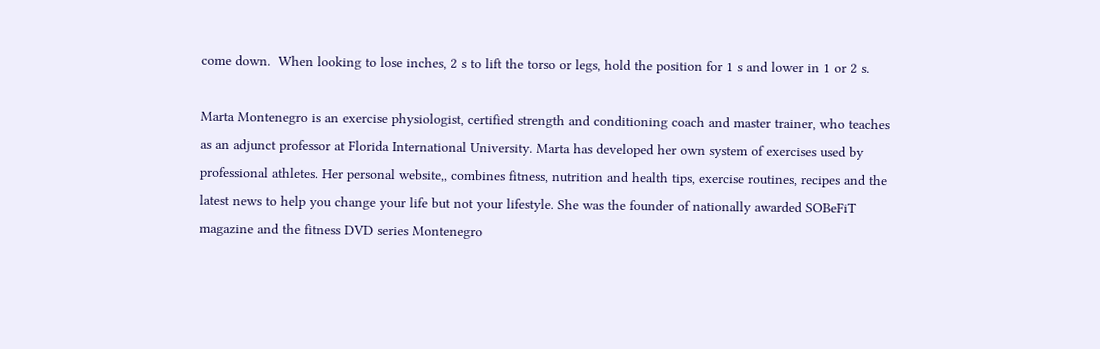come down.  When looking to lose inches, 2 s to lift the torso or legs, hold the position for 1 s and lower in 1 or 2 s.

Marta Montenegro is an exercise physiologist, certified strength and conditioning coach and master trainer, who teaches as an adjunct professor at Florida International University. Marta has developed her own system of exercises used by professional athletes. Her personal website,, combines fitness, nutrition and health tips, exercise routines, recipes and the latest news to help you change your life but not your lifestyle. She was the founder of nationally awarded SOBeFiT magazine and the fitness DVD series Montenegro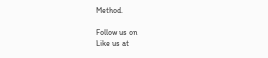Method.

Follow us on
Like us at